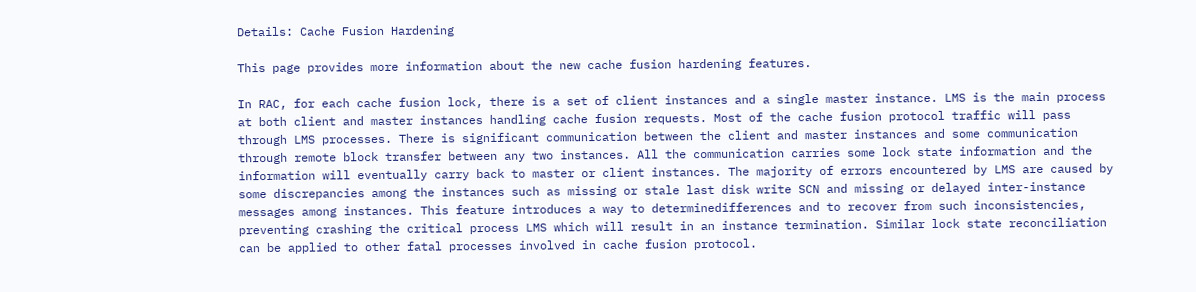Details: Cache Fusion Hardening

This page provides more information about the new cache fusion hardening features.

In RAC, for each cache fusion lock, there is a set of client instances and a single master instance. LMS is the main process at both client and master instances handling cache fusion requests. Most of the cache fusion protocol traffic will pass through LMS processes. There is significant communication between the client and master instances and some communication through remote block transfer between any two instances. All the communication carries some lock state information and the information will eventually carry back to master or client instances. The majority of errors encountered by LMS are caused by some discrepancies among the instances such as missing or stale last disk write SCN and missing or delayed inter-instance messages among instances. This feature introduces a way to determinedifferences and to recover from such inconsistencies, preventing crashing the critical process LMS which will result in an instance termination. Similar lock state reconciliation can be applied to other fatal processes involved in cache fusion protocol.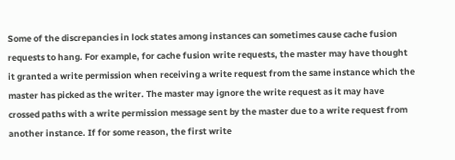Some of the discrepancies in lock states among instances can sometimes cause cache fusion requests to hang. For example, for cache fusion write requests, the master may have thought it granted a write permission when receiving a write request from the same instance which the master has picked as the writer. The master may ignore the write request as it may have crossed paths with a write permission message sent by the master due to a write request from another instance. If for some reason, the first write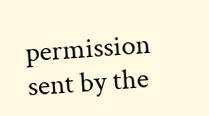permission sent by the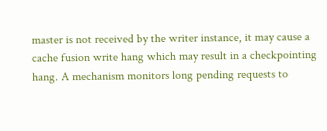master is not received by the writer instance, it may cause a cache fusion write hang which may result in a checkpointing hang. A mechanism monitors long pending requests to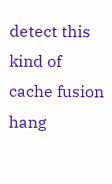detect this kind of cache fusion hang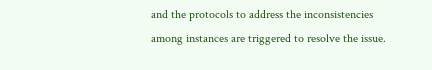and the protocols to address the inconsistencies among instances are triggered to resolve the issue.